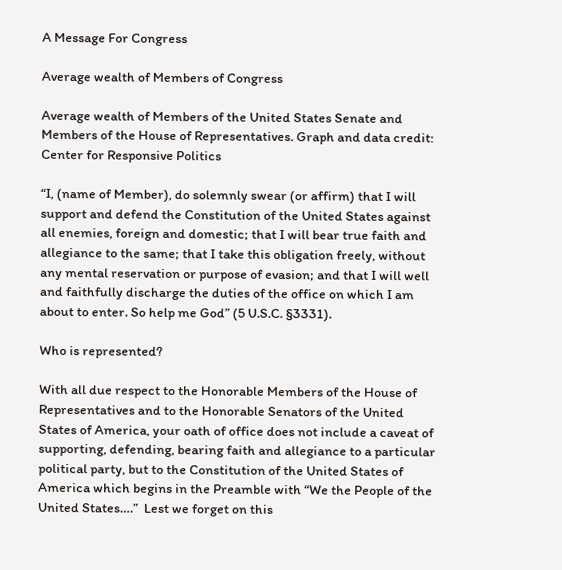A Message For Congress

Average wealth of Members of Congress

Average wealth of Members of the United States Senate and Members of the House of Representatives. Graph and data credit: Center for Responsive Politics

“I, (name of Member), do solemnly swear (or affirm) that I will support and defend the Constitution of the United States against all enemies, foreign and domestic; that I will bear true faith and allegiance to the same; that I take this obligation freely, without any mental reservation or purpose of evasion; and that I will well and faithfully discharge the duties of the office on which I am about to enter. So help me God” (5 U.S.C. §3331).

Who is represented?

With all due respect to the Honorable Members of the House of Representatives and to the Honorable Senators of the United States of America, your oath of office does not include a caveat of supporting, defending, bearing faith and allegiance to a particular political party, but to the Constitution of the United States of America which begins in the Preamble with “We the People of the United States….”  Lest we forget on this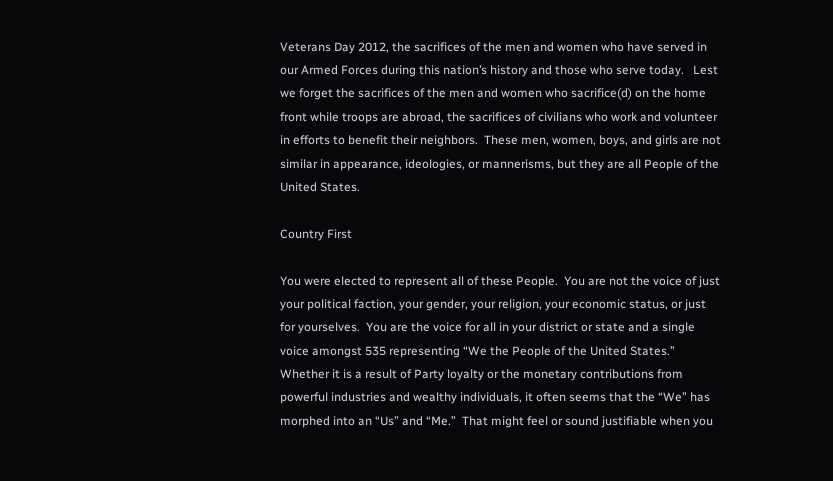Veterans Day 2012, the sacrifices of the men and women who have served in our Armed Forces during this nation’s history and those who serve today.   Lest we forget the sacrifices of the men and women who sacrifice(d) on the home front while troops are abroad, the sacrifices of civilians who work and volunteer in efforts to benefit their neighbors.  These men, women, boys, and girls are not similar in appearance, ideologies, or mannerisms, but they are all People of the United States.

Country First

You were elected to represent all of these People.  You are not the voice of just your political faction, your gender, your religion, your economic status, or just for yourselves.  You are the voice for all in your district or state and a single voice amongst 535 representing “We the People of the United States.”  Whether it is a result of Party loyalty or the monetary contributions from powerful industries and wealthy individuals, it often seems that the “We” has morphed into an “Us” and “Me.”  That might feel or sound justifiable when you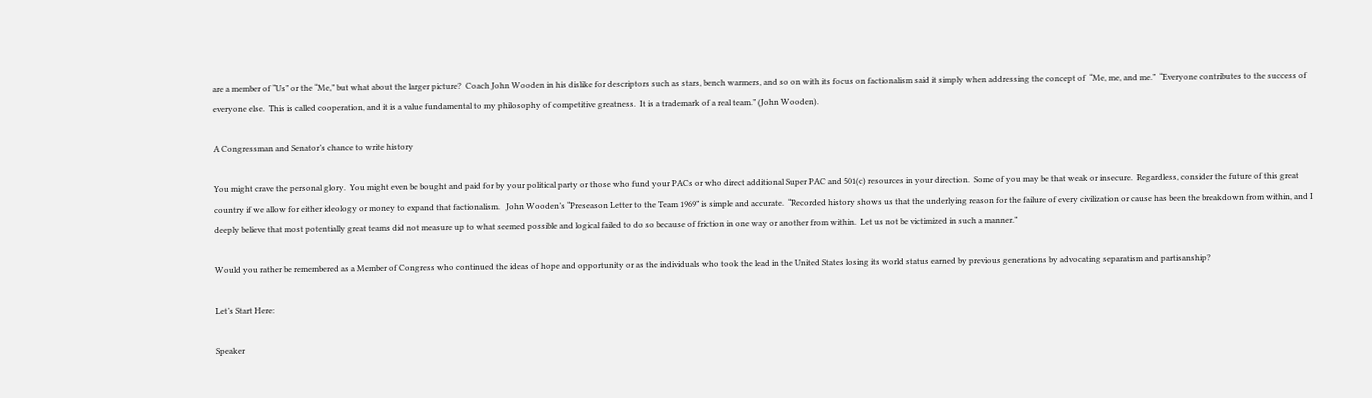are a member of “Us” or the “Me,” but what about the larger picture?  Coach John Wooden in his dislike for descriptors such as stars, bench warmers, and so on with its focus on factionalism said it simply when addressing the concept of  “Me, me, and me.”  “Everyone contributes to the success of everyone else.  This is called cooperation, and it is a value fundamental to my philosophy of competitive greatness.  It is a trademark of a real team.” (John Wooden).

A Congressman and Senator’s chance to write history

You might crave the personal glory.  You might even be bought and paid for by your political party or those who fund your PACs or who direct additional Super PAC and 501(c) resources in your direction.  Some of you may be that weak or insecure.  Regardless, consider the future of this great country if we allow for either ideology or money to expand that factionalism.   John Wooden’s “Preseason Letter to the Team 1969” is simple and accurate.  “Recorded history shows us that the underlying reason for the failure of every civilization or cause has been the breakdown from within, and I deeply believe that most potentially great teams did not measure up to what seemed possible and logical failed to do so because of friction in one way or another from within.  Let us not be victimized in such a manner.”

Would you rather be remembered as a Member of Congress who continued the ideas of hope and opportunity or as the individuals who took the lead in the United States losing its world status earned by previous generations by advocating separatism and partisanship?

Let’s Start Here:

Speaker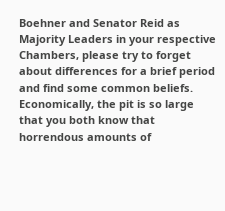Boehner and Senator Reid as Majority Leaders in your respective Chambers, please try to forget about differences for a brief period and find some common beliefs.  Economically, the pit is so large that you both know that horrendous amounts of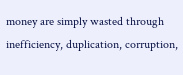money are simply wasted through inefficiency, duplication, corruption,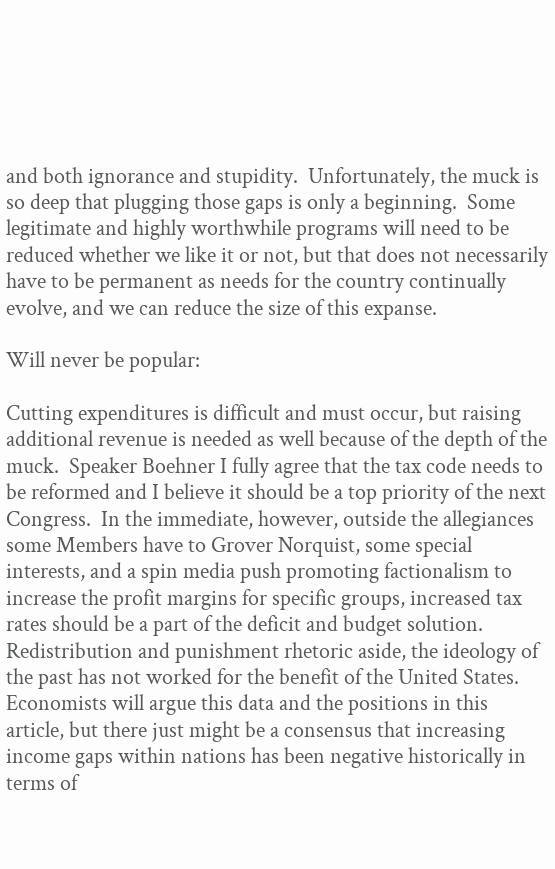and both ignorance and stupidity.  Unfortunately, the muck is so deep that plugging those gaps is only a beginning.  Some legitimate and highly worthwhile programs will need to be reduced whether we like it or not, but that does not necessarily have to be permanent as needs for the country continually evolve, and we can reduce the size of this expanse.

Will never be popular:

Cutting expenditures is difficult and must occur, but raising additional revenue is needed as well because of the depth of the muck.  Speaker Boehner I fully agree that the tax code needs to be reformed and I believe it should be a top priority of the next Congress.  In the immediate, however, outside the allegiances some Members have to Grover Norquist, some special interests, and a spin media push promoting factionalism to increase the profit margins for specific groups, increased tax rates should be a part of the deficit and budget solution.  Redistribution and punishment rhetoric aside, the ideology of the past has not worked for the benefit of the United States.  Economists will argue this data and the positions in this article, but there just might be a consensus that increasing income gaps within nations has been negative historically in terms of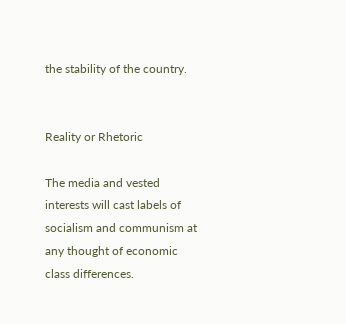the stability of the country.


Reality or Rhetoric

The media and vested interests will cast labels of socialism and communism at any thought of economic class differences.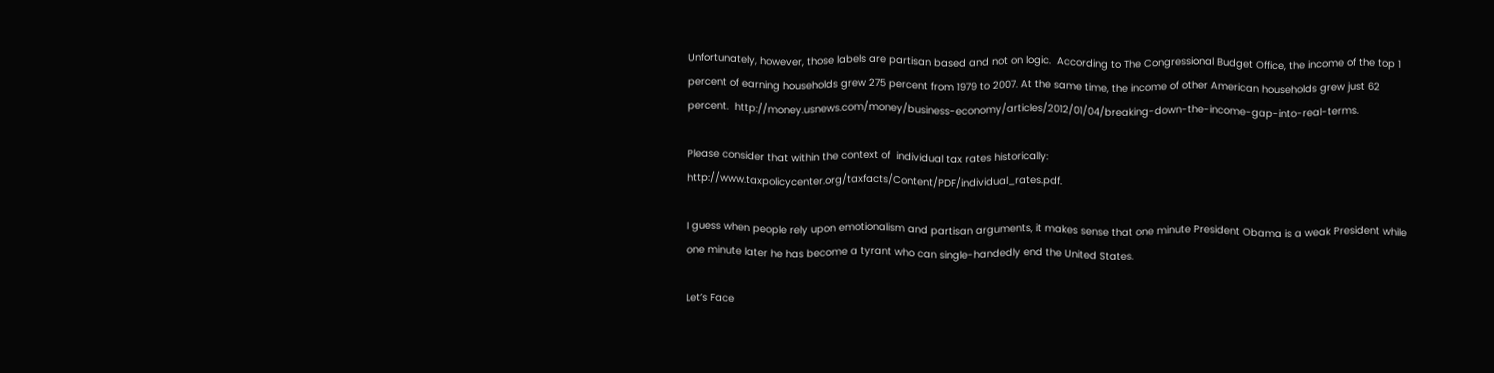Unfortunately, however, those labels are partisan based and not on logic.  According to The Congressional Budget Office, the income of the top 1 percent of earning households grew 275 percent from 1979 to 2007. At the same time, the income of other American households grew just 62 percent.  http://money.usnews.com/money/business-economy/articles/2012/01/04/breaking-down-the-income-gap-into-real-terms.

Please consider that within the context of  individual tax rates historically:  http://www.taxpolicycenter.org/taxfacts/Content/PDF/individual_rates.pdf.

I guess when people rely upon emotionalism and partisan arguments, it makes sense that one minute President Obama is a weak President while one minute later he has become a tyrant who can single-handedly end the United States.

Let’s Face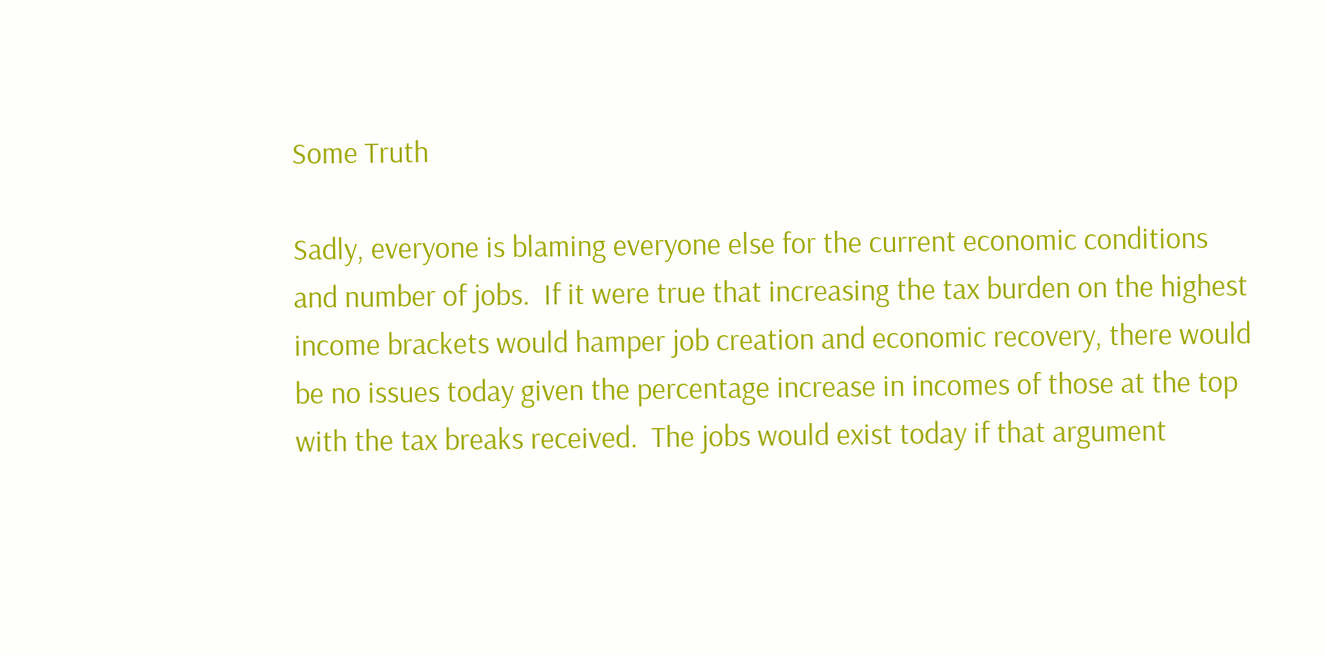Some Truth

Sadly, everyone is blaming everyone else for the current economic conditions and number of jobs.  If it were true that increasing the tax burden on the highest income brackets would hamper job creation and economic recovery, there would be no issues today given the percentage increase in incomes of those at the top with the tax breaks received.  The jobs would exist today if that argument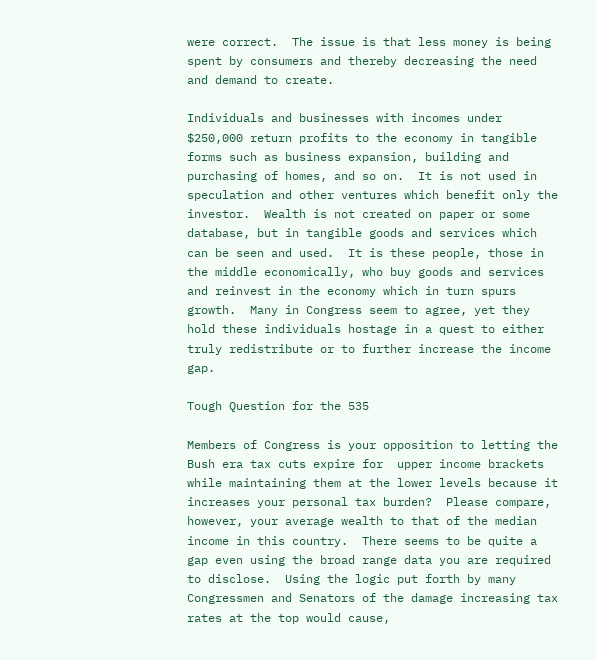were correct.  The issue is that less money is being spent by consumers and thereby decreasing the need and demand to create.

Individuals and businesses with incomes under $250,000 return profits to the economy in tangible forms such as business expansion, building and purchasing of homes, and so on.  It is not used in speculation and other ventures which benefit only the investor.  Wealth is not created on paper or some database, but in tangible goods and services which can be seen and used.  It is these people, those in the middle economically, who buy goods and services and reinvest in the economy which in turn spurs growth.  Many in Congress seem to agree, yet they hold these individuals hostage in a quest to either truly redistribute or to further increase the income gap.

Tough Question for the 535

Members of Congress is your opposition to letting the Bush era tax cuts expire for  upper income brackets while maintaining them at the lower levels because it increases your personal tax burden?  Please compare, however, your average wealth to that of the median income in this country.  There seems to be quite a gap even using the broad range data you are required to disclose.  Using the logic put forth by many Congressmen and Senators of the damage increasing tax rates at the top would cause,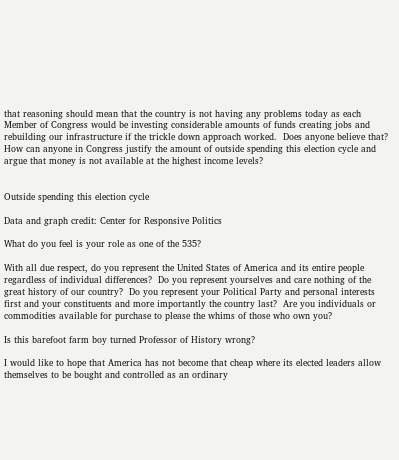that reasoning should mean that the country is not having any problems today as each Member of Congress would be investing considerable amounts of funds creating jobs and rebuilding our infrastructure if the trickle down approach worked.  Does anyone believe that?  How can anyone in Congress justify the amount of outside spending this election cycle and argue that money is not available at the highest income levels?


Outside spending this election cycle

Data and graph credit: Center for Responsive Politics

What do you feel is your role as one of the 535?

With all due respect, do you represent the United States of America and its entire people regardless of individual differences?  Do you represent yourselves and care nothing of the great history of our country?  Do you represent your Political Party and personal interests first and your constituents and more importantly the country last?  Are you individuals or commodities available for purchase to please the whims of those who own you?

Is this barefoot farm boy turned Professor of History wrong?

I would like to hope that America has not become that cheap where its elected leaders allow themselves to be bought and controlled as an ordinary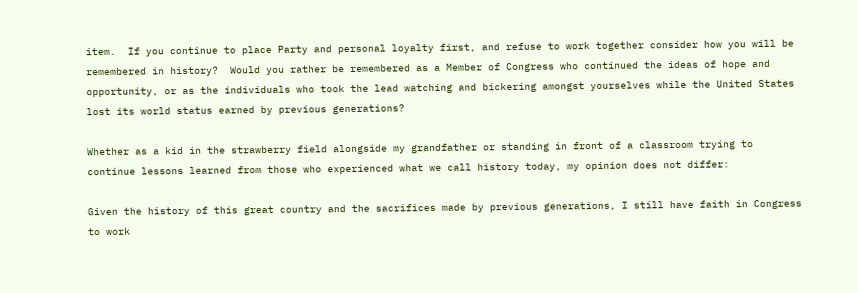item.  If you continue to place Party and personal loyalty first, and refuse to work together consider how you will be remembered in history?  Would you rather be remembered as a Member of Congress who continued the ideas of hope and opportunity, or as the individuals who took the lead watching and bickering amongst yourselves while the United States lost its world status earned by previous generations?

Whether as a kid in the strawberry field alongside my grandfather or standing in front of a classroom trying to continue lessons learned from those who experienced what we call history today, my opinion does not differ:

Given the history of this great country and the sacrifices made by previous generations, I still have faith in Congress to work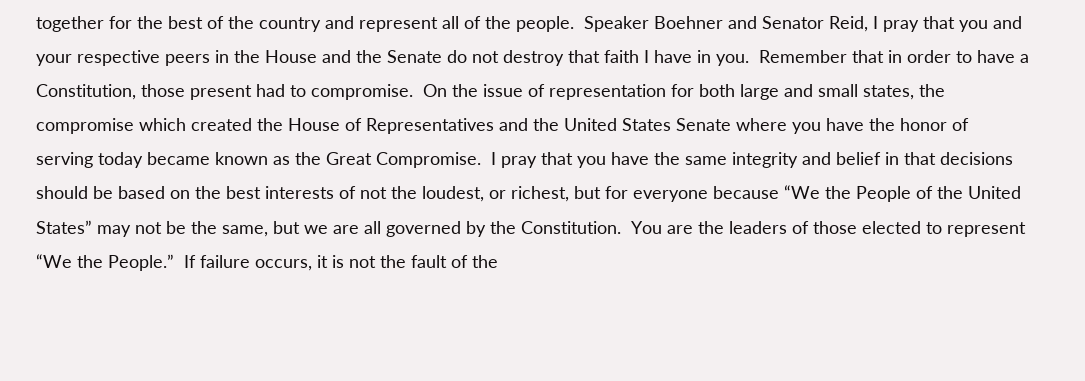together for the best of the country and represent all of the people.  Speaker Boehner and Senator Reid, I pray that you and your respective peers in the House and the Senate do not destroy that faith I have in you.  Remember that in order to have a Constitution, those present had to compromise.  On the issue of representation for both large and small states, the compromise which created the House of Representatives and the United States Senate where you have the honor of serving today became known as the Great Compromise.  I pray that you have the same integrity and belief in that decisions should be based on the best interests of not the loudest, or richest, but for everyone because “We the People of the United States” may not be the same, but we are all governed by the Constitution.  You are the leaders of those elected to represent “We the People.”  If failure occurs, it is not the fault of the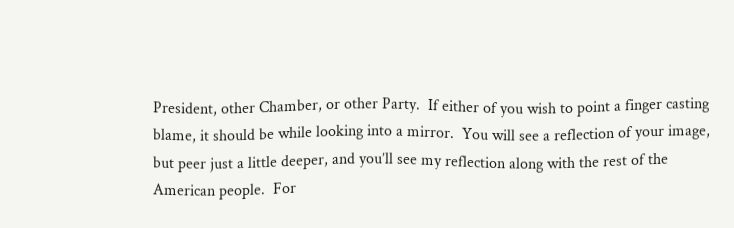President, other Chamber, or other Party.  If either of you wish to point a finger casting blame, it should be while looking into a mirror.  You will see a reflection of your image, but peer just a little deeper, and you’ll see my reflection along with the rest of the American people.  For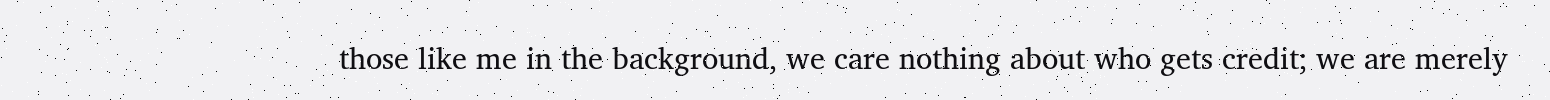those like me in the background, we care nothing about who gets credit; we are merely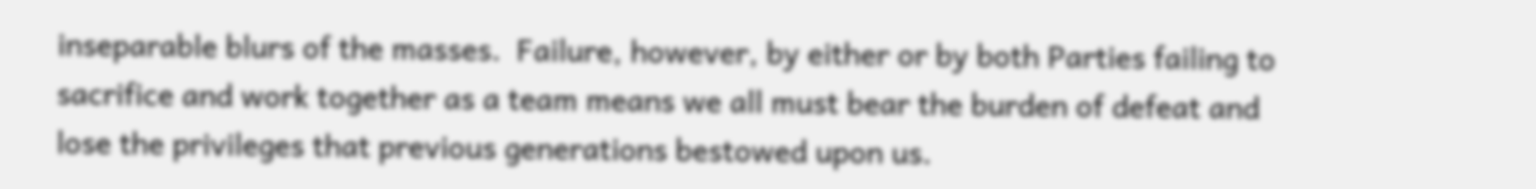inseparable blurs of the masses.  Failure, however, by either or by both Parties failing to sacrifice and work together as a team means we all must bear the burden of defeat and lose the privileges that previous generations bestowed upon us.